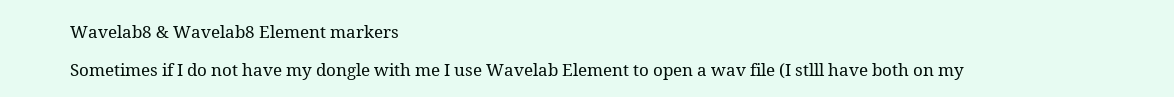Wavelab8 & Wavelab8 Element markers

Sometimes if I do not have my dongle with me I use Wavelab Element to open a wav file (I stlll have both on my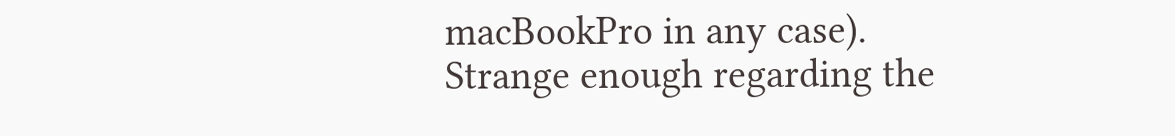macBookPro in any case).
Strange enough regarding the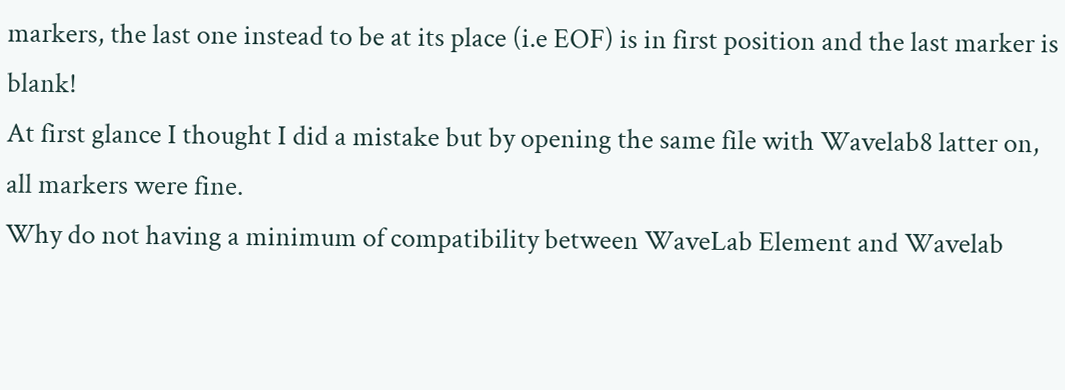markers, the last one instead to be at its place (i.e EOF) is in first position and the last marker is blank!
At first glance I thought I did a mistake but by opening the same file with Wavelab8 latter on, all markers were fine.
Why do not having a minimum of compatibility between WaveLab Element and Wavelab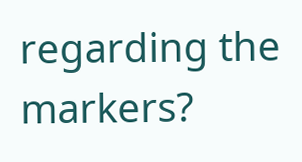regarding the markers?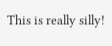This is really silly!